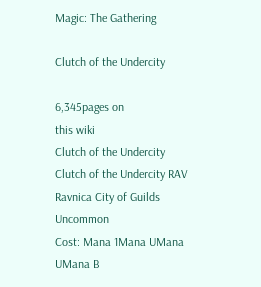Magic: The Gathering

Clutch of the Undercity

6,345pages on
this wiki
Clutch of the Undercity
Clutch of the Undercity RAV
Ravnica City of Guilds Uncommon
Cost: Mana 1Mana UMana UMana B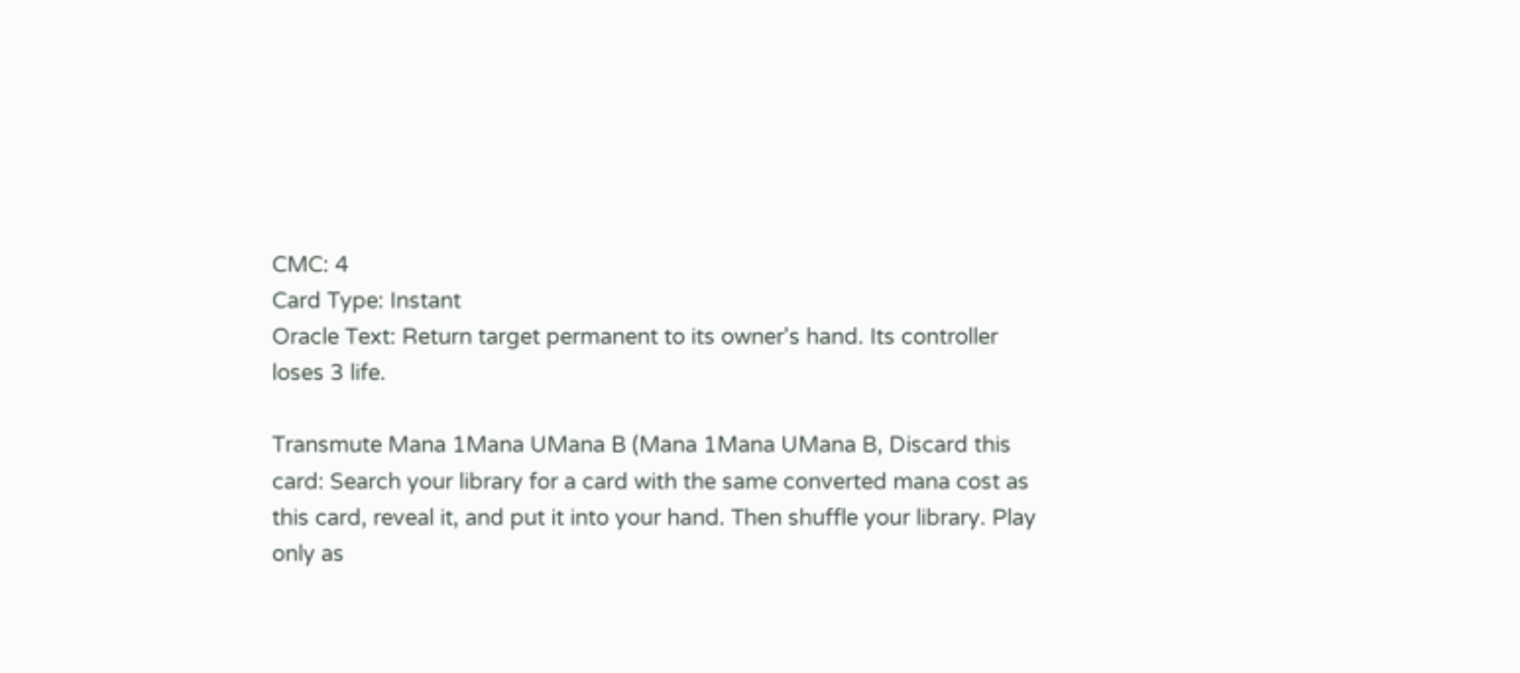CMC: 4
Card Type: Instant
Oracle Text: Return target permanent to its owner's hand. Its controller loses 3 life.

Transmute Mana 1Mana UMana B (Mana 1Mana UMana B, Discard this card: Search your library for a card with the same converted mana cost as this card, reveal it, and put it into your hand. Then shuffle your library. Play only as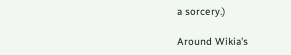a sorcery.)

Around Wikia's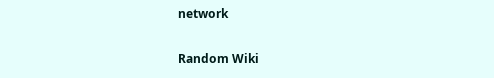network

Random Wiki